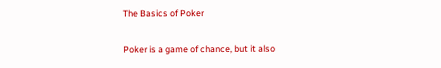The Basics of Poker

Poker is a game of chance, but it also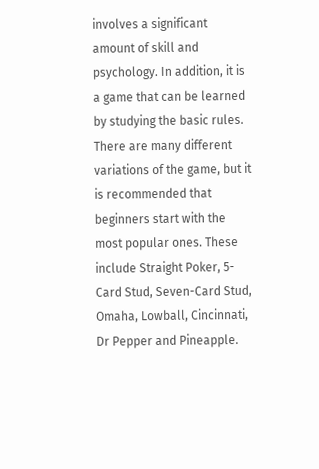involves a significant amount of skill and psychology. In addition, it is a game that can be learned by studying the basic rules. There are many different variations of the game, but it is recommended that beginners start with the most popular ones. These include Straight Poker, 5-Card Stud, Seven-Card Stud, Omaha, Lowball, Cincinnati, Dr Pepper and Pineapple.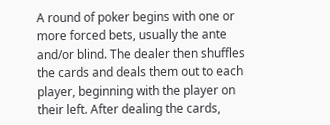A round of poker begins with one or more forced bets, usually the ante and/or blind. The dealer then shuffles the cards and deals them out to each player, beginning with the player on their left. After dealing the cards,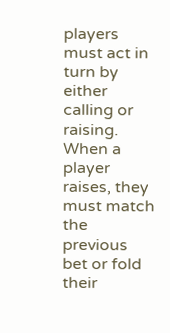players must act in turn by either calling or raising. When a player raises, they must match the previous bet or fold their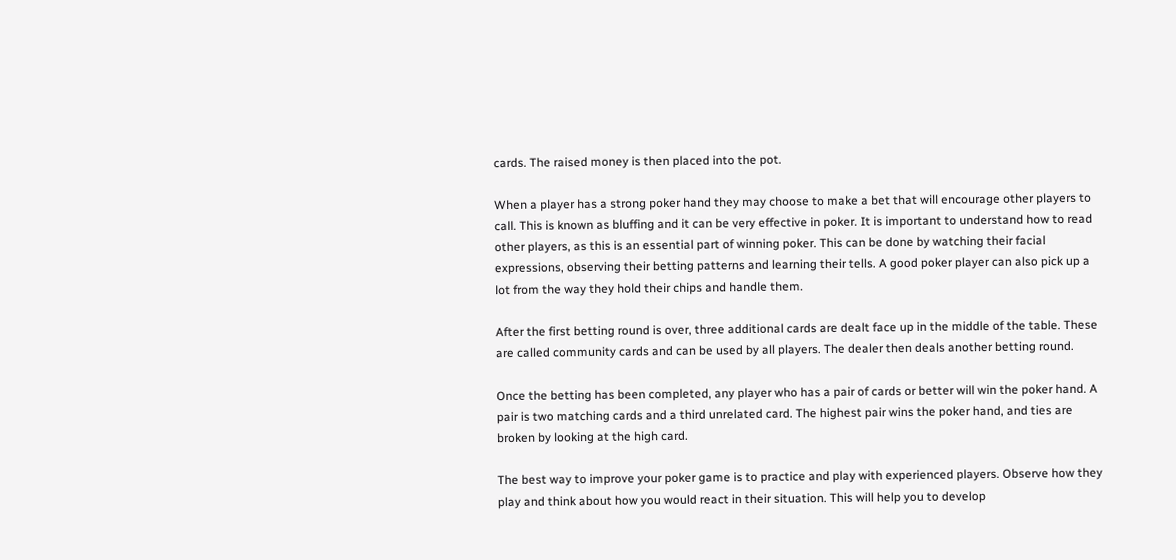cards. The raised money is then placed into the pot.

When a player has a strong poker hand they may choose to make a bet that will encourage other players to call. This is known as bluffing and it can be very effective in poker. It is important to understand how to read other players, as this is an essential part of winning poker. This can be done by watching their facial expressions, observing their betting patterns and learning their tells. A good poker player can also pick up a lot from the way they hold their chips and handle them.

After the first betting round is over, three additional cards are dealt face up in the middle of the table. These are called community cards and can be used by all players. The dealer then deals another betting round.

Once the betting has been completed, any player who has a pair of cards or better will win the poker hand. A pair is two matching cards and a third unrelated card. The highest pair wins the poker hand, and ties are broken by looking at the high card.

The best way to improve your poker game is to practice and play with experienced players. Observe how they play and think about how you would react in their situation. This will help you to develop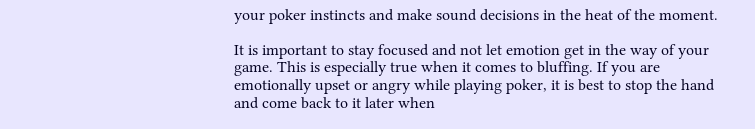your poker instincts and make sound decisions in the heat of the moment.

It is important to stay focused and not let emotion get in the way of your game. This is especially true when it comes to bluffing. If you are emotionally upset or angry while playing poker, it is best to stop the hand and come back to it later when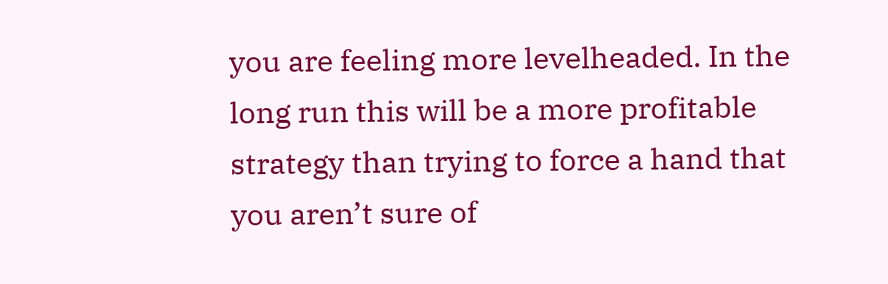you are feeling more levelheaded. In the long run this will be a more profitable strategy than trying to force a hand that you aren’t sure of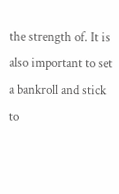the strength of. It is also important to set a bankroll and stick to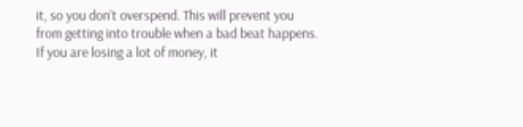it, so you don’t overspend. This will prevent you from getting into trouble when a bad beat happens. If you are losing a lot of money, it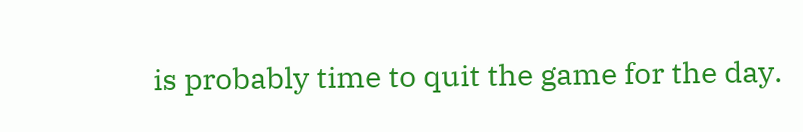is probably time to quit the game for the day.